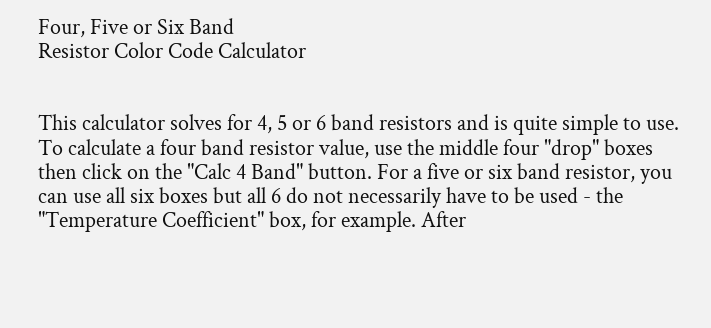Four, Five or Six Band
Resistor Color Code Calculator


This calculator solves for 4, 5 or 6 band resistors and is quite simple to use. To calculate a four band resistor value, use the middle four "drop" boxes then click on the "Calc 4 Band" button. For a five or six band resistor, you can use all six boxes but all 6 do not necessarily have to be used - the "Temperature Coefficient" box, for example. After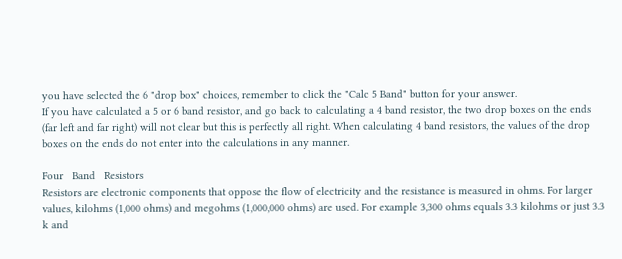you have selected the 6 "drop box" choices, remember to click the "Calc 5 Band" button for your answer.
If you have calculated a 5 or 6 band resistor, and go back to calculating a 4 band resistor, the two drop boxes on the ends (far left and far right) will not clear but this is perfectly all right. When calculating 4 band resistors, the values of the drop boxes on the ends do not enter into the calculations in any manner.

Four   Band   Resistors
Resistors are electronic components that oppose the flow of electricity and the resistance is measured in ohms. For larger values, kilohms (1,000 ohms) and megohms (1,000,000 ohms) are used. For example 3,300 ohms equals 3.3 kilohms or just 3.3 k and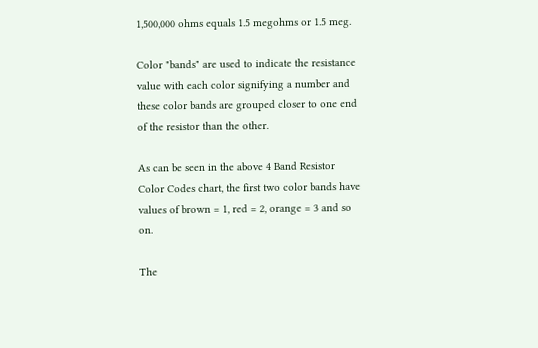1,500,000 ohms equals 1.5 megohms or 1.5 meg.

Color "bands" are used to indicate the resistance value with each color signifying a number and these color bands are grouped closer to one end of the resistor than the other.

As can be seen in the above 4 Band Resistor Color Codes chart, the first two color bands have values of brown = 1, red = 2, orange = 3 and so on.

The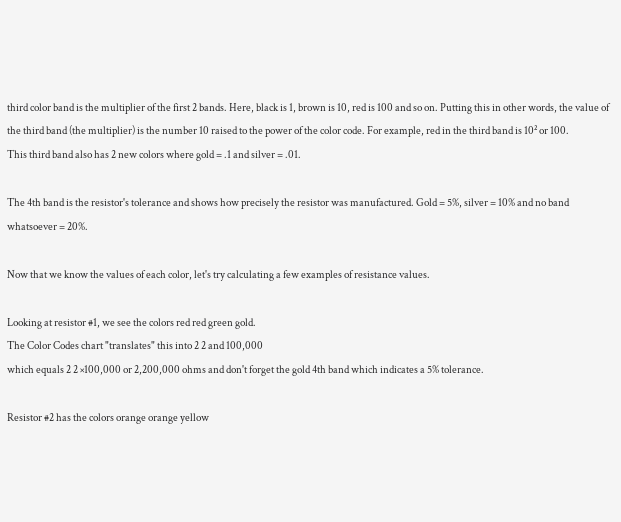third color band is the multiplier of the first 2 bands. Here, black is 1, brown is 10, red is 100 and so on. Putting this in other words, the value of the third band (the multiplier) is the number 10 raised to the power of the color code. For example, red in the third band is 10² or 100.
This third band also has 2 new colors where gold = .1 and silver = .01.

The 4th band is the resistor's tolerance and shows how precisely the resistor was manufactured. Gold = 5%, silver = 10% and no band whatsoever = 20%.

Now that we know the values of each color, let's try calculating a few examples of resistance values.

Looking at resistor #1, we see the colors red red green gold.
The Color Codes chart "translates" this into 2 2 and 100,000
which equals 2 2 ×100,000 or 2,200,000 ohms and don't forget the gold 4th band which indicates a 5% tolerance.

Resistor #2 has the colors orange orange yellow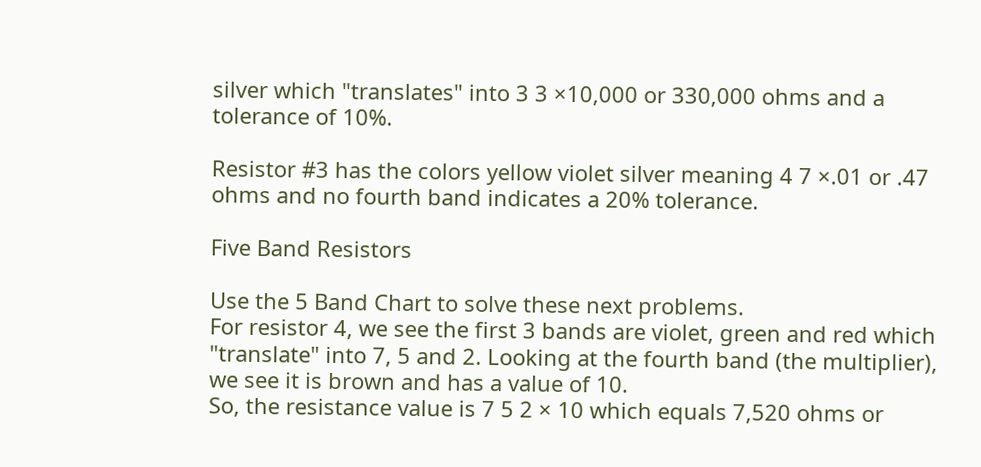silver which "translates" into 3 3 ×10,000 or 330,000 ohms and a tolerance of 10%.

Resistor #3 has the colors yellow violet silver meaning 4 7 ×.01 or .47 ohms and no fourth band indicates a 20% tolerance.

Five Band Resistors

Use the 5 Band Chart to solve these next problems.
For resistor 4, we see the first 3 bands are violet, green and red which "translate" into 7, 5 and 2. Looking at the fourth band (the multiplier), we see it is brown and has a value of 10.
So, the resistance value is 7 5 2 × 10 which equals 7,520 ohms or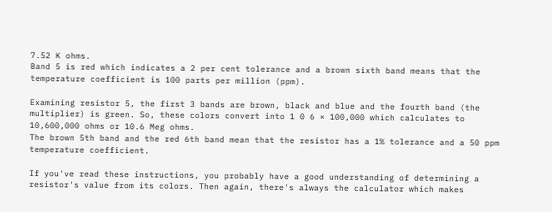7.52 K ohms.
Band 5 is red which indicates a 2 per cent tolerance and a brown sixth band means that the temperature coefficient is 100 parts per million (ppm).

Examining resistor 5, the first 3 bands are brown, black and blue and the fourth band (the multiplier) is green. So, these colors convert into 1 0 6 × 100,000 which calculates to 10,600,000 ohms or 10.6 Meg ohms.
The brown 5th band and the red 6th band mean that the resistor has a 1% tolerance and a 50 ppm temperature coefficient.

If you've read these instructions, you probably have a good understanding of determining a resistor's value from its colors. Then again, there's always the calculator which makes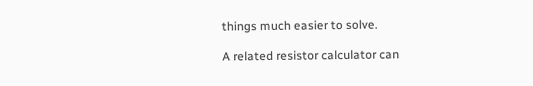things much easier to solve.

A related resistor calculator can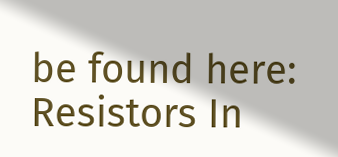be found here:
Resistors In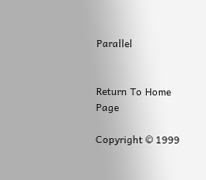Parallel


Return To Home Page

Copyright © 1999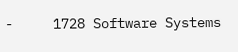-     1728 Software Systems